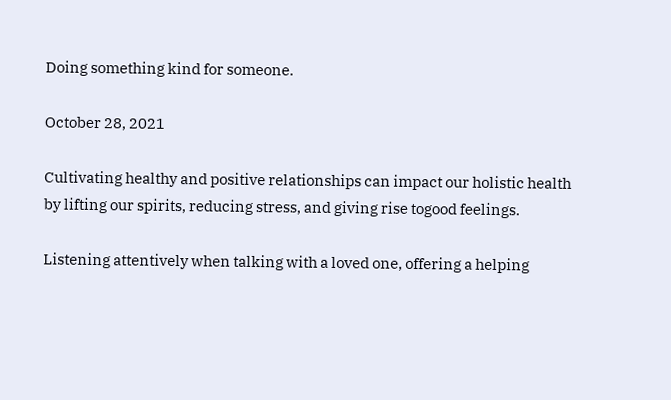Doing something kind for someone.

October 28, 2021

Cultivating healthy and positive relationships can impact our holistic health by lifting our spirits, reducing stress, and giving rise togood feelings.

Listening attentively when talking with a loved one, offering a helping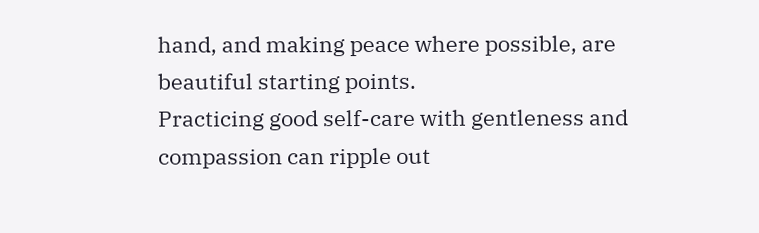hand, and making peace where possible, are beautiful starting points.
Practicing good self-care with gentleness and compassion can ripple out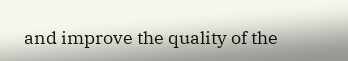and improve the quality of the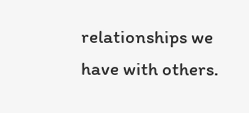relationships we have with others.